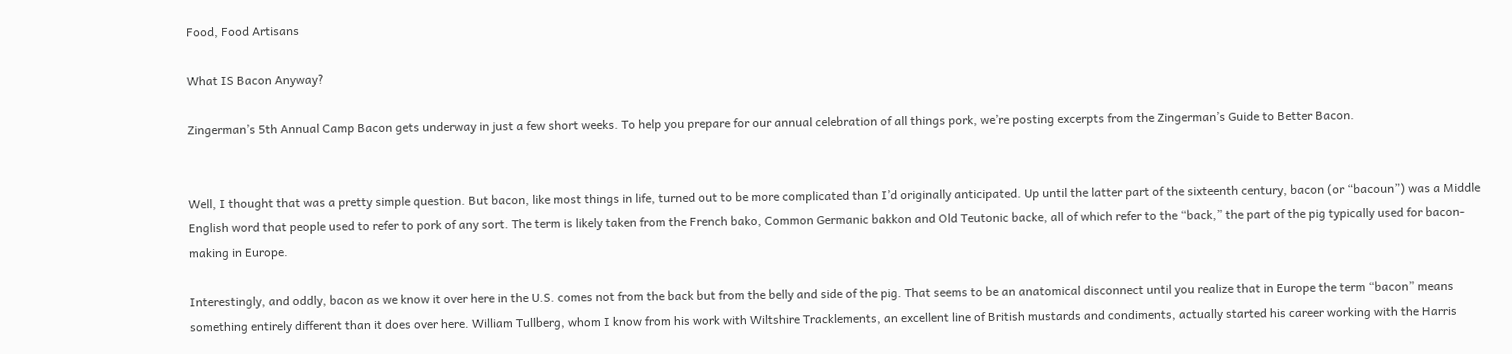Food, Food Artisans

What IS Bacon Anyway?

Zingerman’s 5th Annual Camp Bacon gets underway in just a few short weeks. To help you prepare for our annual celebration of all things pork, we’re posting excerpts from the Zingerman’s Guide to Better Bacon.


Well, I thought that was a pretty simple question. But bacon, like most things in life, turned out to be more complicated than I’d originally anticipated. Up until the latter part of the sixteenth century, bacon (or “bacoun”) was a Middle English word that people used to refer to pork of any sort. The term is likely taken from the French bako, Common Germanic bakkon and Old Teutonic backe, all of which refer to the “back,” the part of the pig typically used for bacon-making in Europe.

Interestingly, and oddly, bacon as we know it over here in the U.S. comes not from the back but from the belly and side of the pig. That seems to be an anatomical disconnect until you realize that in Europe the term “bacon” means something entirely different than it does over here. William Tullberg, whom I know from his work with Wiltshire Tracklements, an excellent line of British mustards and condiments, actually started his career working with the Harris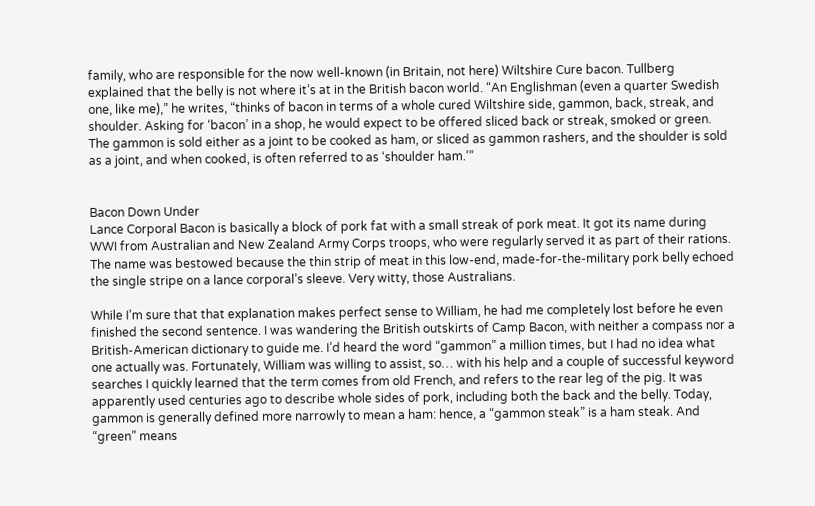family, who are responsible for the now well-known (in Britain, not here) Wiltshire Cure bacon. Tullberg explained that the belly is not where it’s at in the British bacon world. “An Englishman (even a quarter Swedish one, like me),” he writes, “thinks of bacon in terms of a whole cured Wiltshire side, gammon, back, streak, and shoulder. Asking for ‘bacon’ in a shop, he would expect to be offered sliced back or streak, smoked or green. The gammon is sold either as a joint to be cooked as ham, or sliced as gammon rashers, and the shoulder is sold as a joint, and when cooked, is often referred to as ‘shoulder ham.’”


Bacon Down Under
Lance Corporal Bacon is basically a block of pork fat with a small streak of pork meat. It got its name during WWI from Australian and New Zealand Army Corps troops, who were regularly served it as part of their rations. The name was bestowed because the thin strip of meat in this low-end, made-for-the-military pork belly echoed the single stripe on a lance corporal’s sleeve. Very witty, those Australians.

While I’m sure that that explanation makes perfect sense to William, he had me completely lost before he even finished the second sentence. I was wandering the British outskirts of Camp Bacon, with neither a compass nor a British-American dictionary to guide me. I’d heard the word “gammon” a million times, but I had no idea what one actually was. Fortunately, William was willing to assist, so… with his help and a couple of successful keyword searches I quickly learned that the term comes from old French, and refers to the rear leg of the pig. It was apparently used centuries ago to describe whole sides of pork, including both the back and the belly. Today, gammon is generally defined more narrowly to mean a ham: hence, a “gammon steak” is a ham steak. And “green” means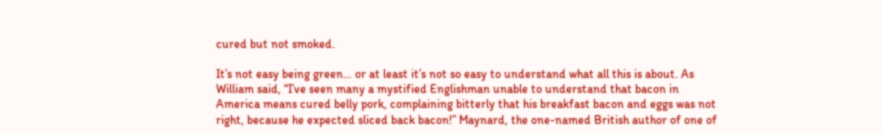cured but not smoked.

It’s not easy being green… or at least it’s not so easy to understand what all this is about. As William said, “I’ve seen many a mystified Englishman unable to understand that bacon in America means cured belly pork, complaining bitterly that his breakfast bacon and eggs was not right, because he expected sliced back bacon!” Maynard, the one-named British author of one of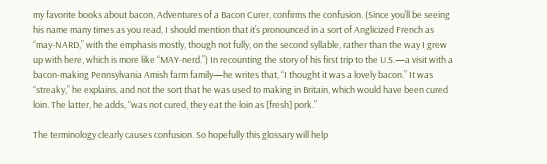my favorite books about bacon, Adventures of a Bacon Curer, confirms the confusion. (Since you’ll be seeing his name many times as you read, I should mention that it’s pronounced in a sort of Anglicized French as “may-NARD,” with the emphasis mostly, though not fully, on the second syllable, rather than the way I grew up with here, which is more like “MAY-nerd.”) In recounting the story of his first trip to the U.S.—a visit with a bacon-making Pennsylvania Amish farm family—he writes that, “I thought it was a lovely bacon.” It was “streaky,” he explains, and not the sort that he was used to making in Britain, which would have been cured loin. The latter, he adds, “was not cured, they eat the loin as [fresh] pork.”

The terminology clearly causes confusion. So hopefully this glossary will help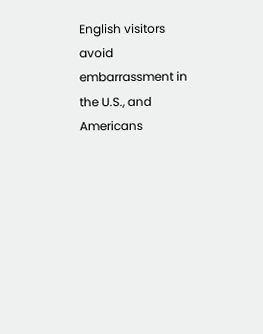English visitors avoid embarrassment in the U.S., and Americans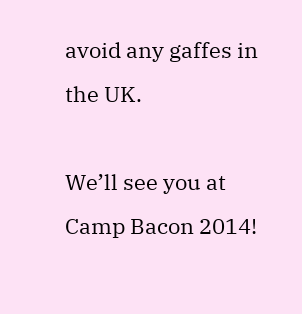avoid any gaffes in the UK.

We’ll see you at  Camp Bacon 2014!